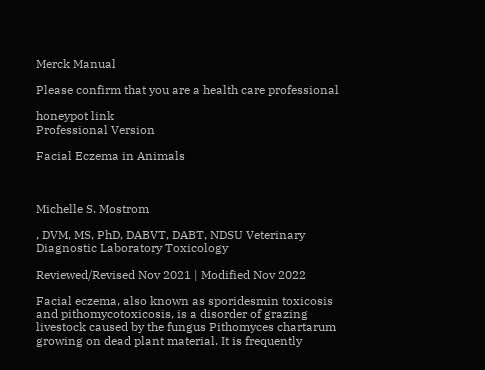Merck Manual

Please confirm that you are a health care professional

honeypot link
Professional Version

Facial Eczema in Animals



Michelle S. Mostrom

, DVM, MS, PhD, DABVT, DABT, NDSU Veterinary Diagnostic Laboratory Toxicology

Reviewed/Revised Nov 2021 | Modified Nov 2022

Facial eczema, also known as sporidesmin toxicosis and pithomycotoxicosis, is a disorder of grazing livestock caused by the fungus Pithomyces chartarum growing on dead plant material. It is frequently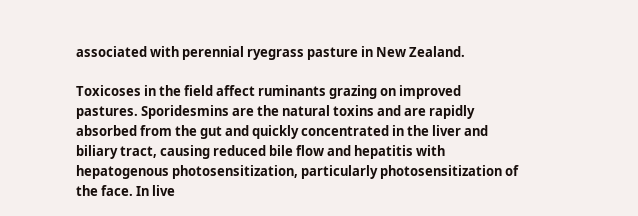associated with perennial ryegrass pasture in New Zealand.

Toxicoses in the field affect ruminants grazing on improved pastures. Sporidesmins are the natural toxins and are rapidly absorbed from the gut and quickly concentrated in the liver and biliary tract, causing reduced bile flow and hepatitis with hepatogenous photosensitization, particularly photosensitization of the face. In live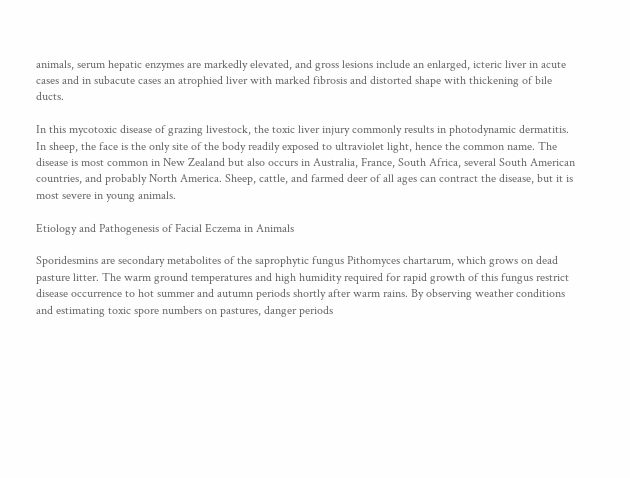animals, serum hepatic enzymes are markedly elevated, and gross lesions include an enlarged, icteric liver in acute cases and in subacute cases an atrophied liver with marked fibrosis and distorted shape with thickening of bile ducts.

In this mycotoxic disease of grazing livestock, the toxic liver injury commonly results in photodynamic dermatitis. In sheep, the face is the only site of the body readily exposed to ultraviolet light, hence the common name. The disease is most common in New Zealand but also occurs in Australia, France, South Africa, several South American countries, and probably North America. Sheep, cattle, and farmed deer of all ages can contract the disease, but it is most severe in young animals.

Etiology and Pathogenesis of Facial Eczema in Animals

Sporidesmins are secondary metabolites of the saprophytic fungus Pithomyces chartarum, which grows on dead pasture litter. The warm ground temperatures and high humidity required for rapid growth of this fungus restrict disease occurrence to hot summer and autumn periods shortly after warm rains. By observing weather conditions and estimating toxic spore numbers on pastures, danger periods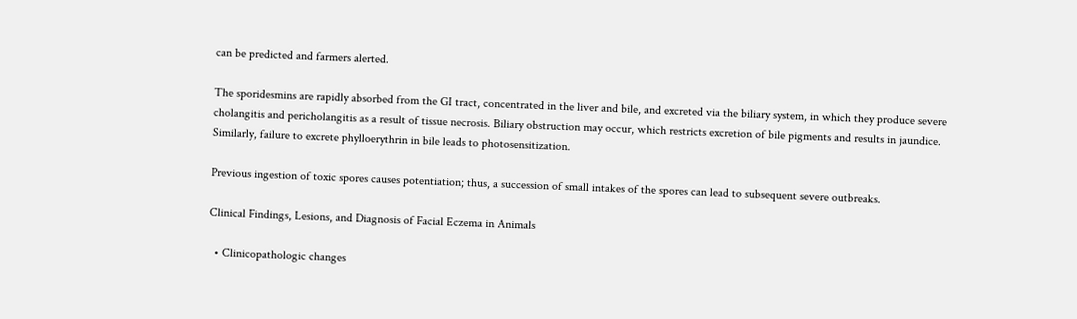can be predicted and farmers alerted.

The sporidesmins are rapidly absorbed from the GI tract, concentrated in the liver and bile, and excreted via the biliary system, in which they produce severe cholangitis and pericholangitis as a result of tissue necrosis. Biliary obstruction may occur, which restricts excretion of bile pigments and results in jaundice. Similarly, failure to excrete phylloerythrin in bile leads to photosensitization.

Previous ingestion of toxic spores causes potentiation; thus, a succession of small intakes of the spores can lead to subsequent severe outbreaks.

Clinical Findings, Lesions, and Diagnosis of Facial Eczema in Animals

  • Clinicopathologic changes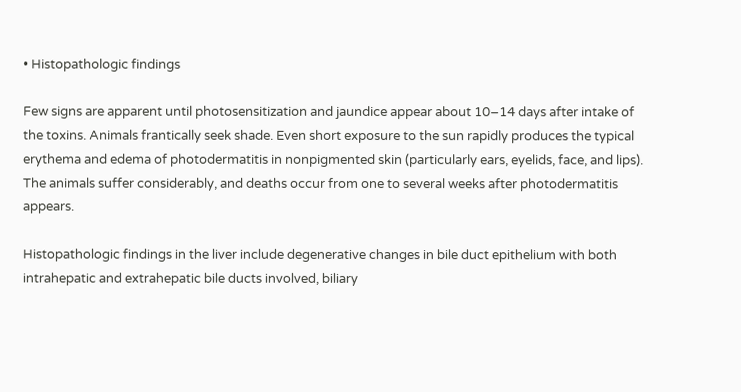• Histopathologic findings

Few signs are apparent until photosensitization and jaundice appear about 10–14 days after intake of the toxins. Animals frantically seek shade. Even short exposure to the sun rapidly produces the typical erythema and edema of photodermatitis in nonpigmented skin (particularly ears, eyelids, face, and lips). The animals suffer considerably, and deaths occur from one to several weeks after photodermatitis appears.

Histopathologic findings in the liver include degenerative changes in bile duct epithelium with both intrahepatic and extrahepatic bile ducts involved, biliary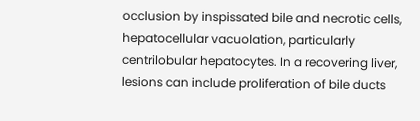occlusion by inspissated bile and necrotic cells, hepatocellular vacuolation, particularly centrilobular hepatocytes. In a recovering liver, lesions can include proliferation of bile ducts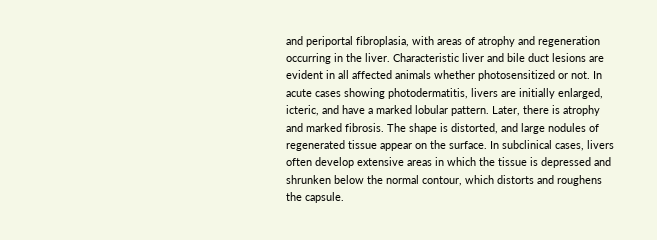and periportal fibroplasia, with areas of atrophy and regeneration occurring in the liver. Characteristic liver and bile duct lesions are evident in all affected animals whether photosensitized or not. In acute cases showing photodermatitis, livers are initially enlarged, icteric, and have a marked lobular pattern. Later, there is atrophy and marked fibrosis. The shape is distorted, and large nodules of regenerated tissue appear on the surface. In subclinical cases, livers often develop extensive areas in which the tissue is depressed and shrunken below the normal contour, which distorts and roughens the capsule.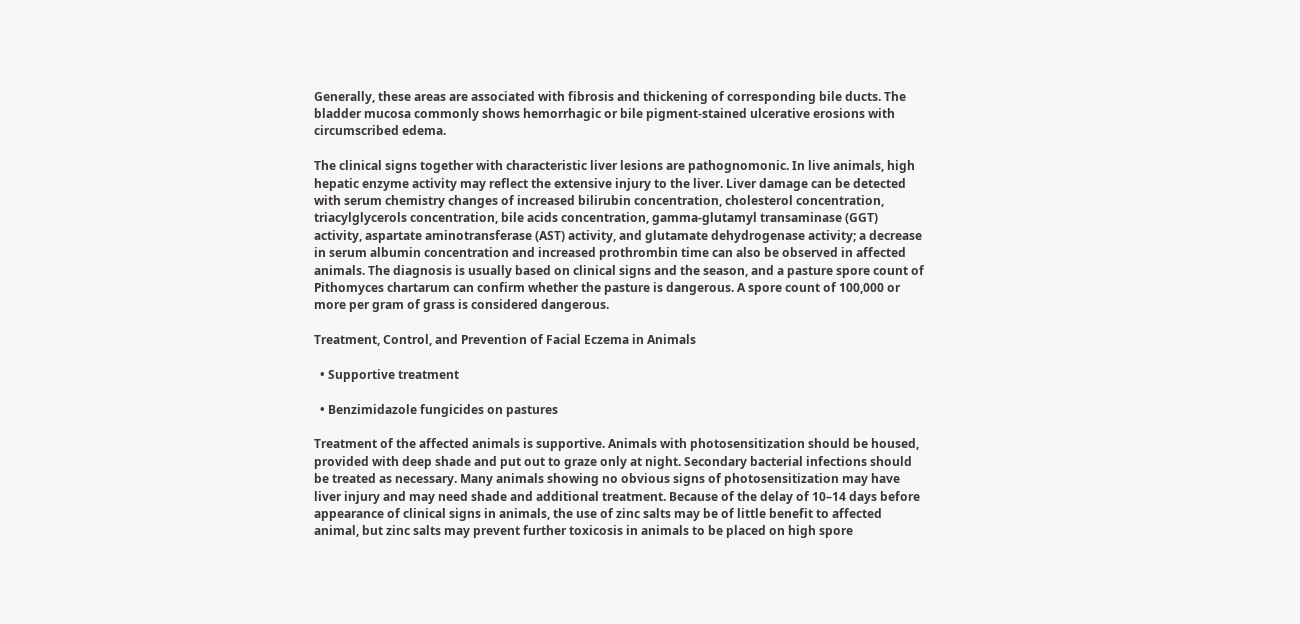Generally, these areas are associated with fibrosis and thickening of corresponding bile ducts. The bladder mucosa commonly shows hemorrhagic or bile pigment-stained ulcerative erosions with circumscribed edema.

The clinical signs together with characteristic liver lesions are pathognomonic. In live animals, high hepatic enzyme activity may reflect the extensive injury to the liver. Liver damage can be detected with serum chemistry changes of increased bilirubin concentration, cholesterol concentration, triacylglycerols concentration, bile acids concentration, gamma-glutamyl transaminase (GGT) activity, aspartate aminotransferase (AST) activity, and glutamate dehydrogenase activity; a decrease in serum albumin concentration and increased prothrombin time can also be observed in affected animals. The diagnosis is usually based on clinical signs and the season, and a pasture spore count of Pithomyces chartarum can confirm whether the pasture is dangerous. A spore count of 100,000 or more per gram of grass is considered dangerous.

Treatment, Control, and Prevention of Facial Eczema in Animals

  • Supportive treatment

  • Benzimidazole fungicides on pastures

Treatment of the affected animals is supportive. Animals with photosensitization should be housed, provided with deep shade and put out to graze only at night. Secondary bacterial infections should be treated as necessary. Many animals showing no obvious signs of photosensitization may have liver injury and may need shade and additional treatment. Because of the delay of 10–14 days before appearance of clinical signs in animals, the use of zinc salts may be of little benefit to affected animal, but zinc salts may prevent further toxicosis in animals to be placed on high spore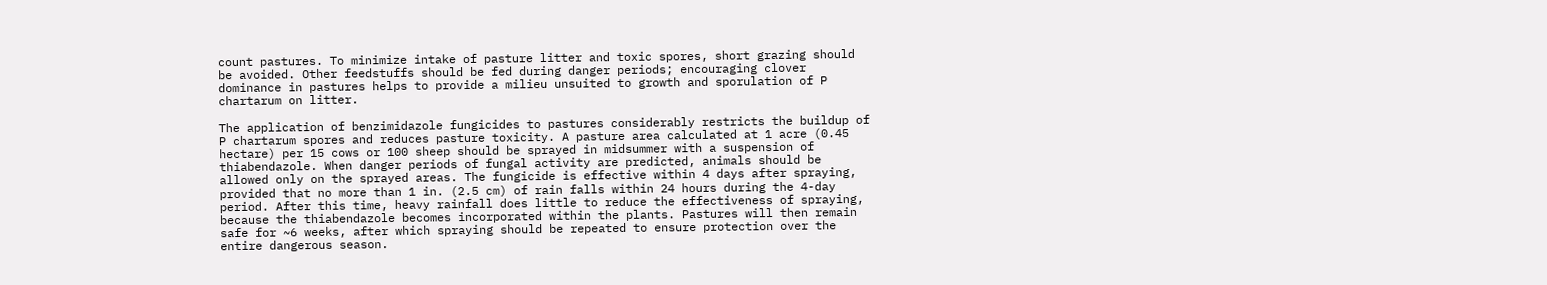count pastures. To minimize intake of pasture litter and toxic spores, short grazing should be avoided. Other feedstuffs should be fed during danger periods; encouraging clover dominance in pastures helps to provide a milieu unsuited to growth and sporulation of P chartarum on litter.

The application of benzimidazole fungicides to pastures considerably restricts the buildup of P chartarum spores and reduces pasture toxicity. A pasture area calculated at 1 acre (0.45 hectare) per 15 cows or 100 sheep should be sprayed in midsummer with a suspension of thiabendazole. When danger periods of fungal activity are predicted, animals should be allowed only on the sprayed areas. The fungicide is effective within 4 days after spraying, provided that no more than 1 in. (2.5 cm) of rain falls within 24 hours during the 4-day period. After this time, heavy rainfall does little to reduce the effectiveness of spraying, because the thiabendazole becomes incorporated within the plants. Pastures will then remain safe for ~6 weeks, after which spraying should be repeated to ensure protection over the entire dangerous season.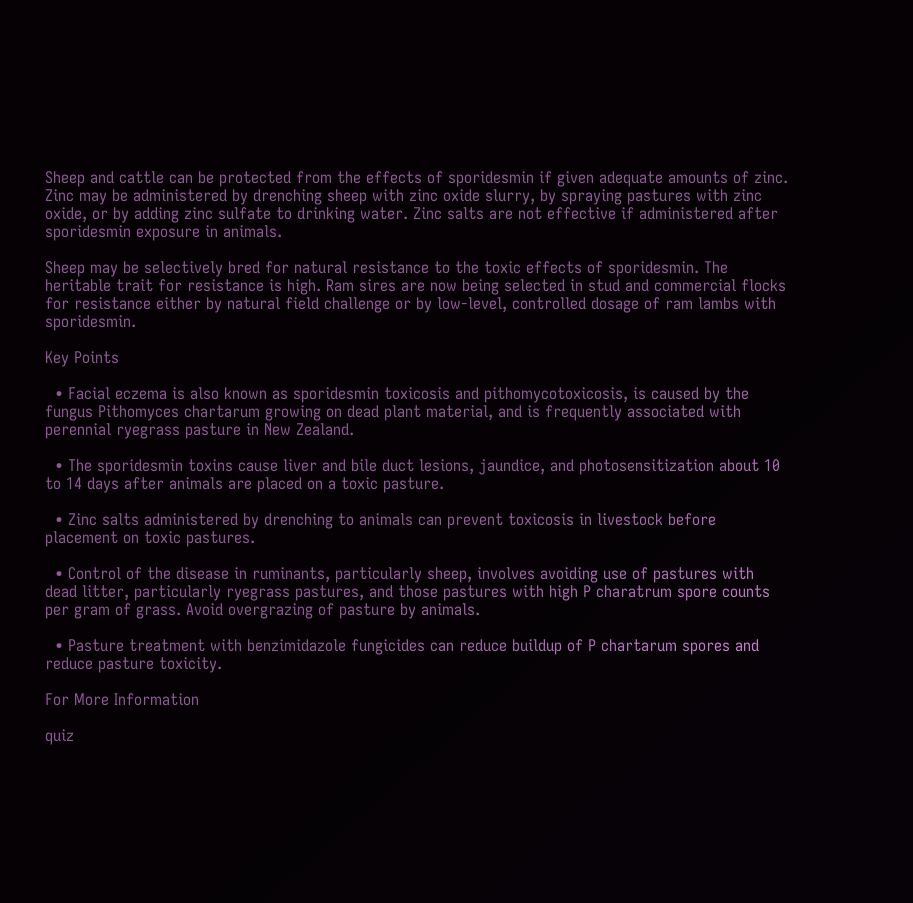Sheep and cattle can be protected from the effects of sporidesmin if given adequate amounts of zinc. Zinc may be administered by drenching sheep with zinc oxide slurry, by spraying pastures with zinc oxide, or by adding zinc sulfate to drinking water. Zinc salts are not effective if administered after sporidesmin exposure in animals.

Sheep may be selectively bred for natural resistance to the toxic effects of sporidesmin. The heritable trait for resistance is high. Ram sires are now being selected in stud and commercial flocks for resistance either by natural field challenge or by low-level, controlled dosage of ram lambs with sporidesmin.

Key Points

  • Facial eczema is also known as sporidesmin toxicosis and pithomycotoxicosis, is caused by the fungus Pithomyces chartarum growing on dead plant material, and is frequently associated with perennial ryegrass pasture in New Zealand.

  • The sporidesmin toxins cause liver and bile duct lesions, jaundice, and photosensitization about 10 to 14 days after animals are placed on a toxic pasture.

  • Zinc salts administered by drenching to animals can prevent toxicosis in livestock before placement on toxic pastures.

  • Control of the disease in ruminants, particularly sheep, involves avoiding use of pastures with dead litter, particularly ryegrass pastures, and those pastures with high P charatrum spore counts per gram of grass. Avoid overgrazing of pasture by animals.

  • Pasture treatment with benzimidazole fungicides can reduce buildup of P chartarum spores and reduce pasture toxicity.

For More Information

quiz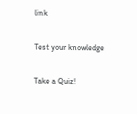link

Test your knowledge

Take a Quiz!